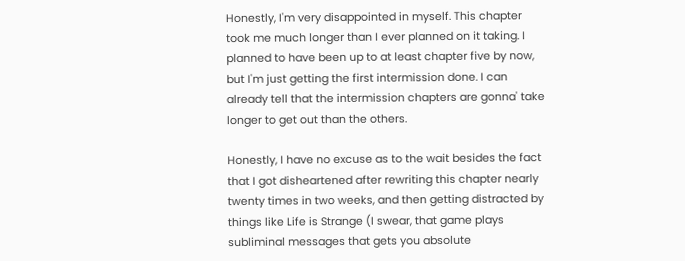Honestly, I'm very disappointed in myself. This chapter took me much longer than I ever planned on it taking. I planned to have been up to at least chapter five by now, but I'm just getting the first intermission done. I can already tell that the intermission chapters are gonna' take longer to get out than the others.

Honestly, I have no excuse as to the wait besides the fact that I got disheartened after rewriting this chapter nearly twenty times in two weeks, and then getting distracted by things like Life is Strange (I swear, that game plays subliminal messages that gets you absolute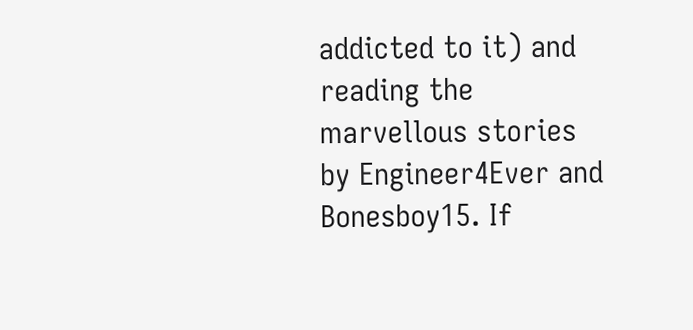addicted to it) and reading the marvellous stories by Engineer4Ever and Bonesboy15. If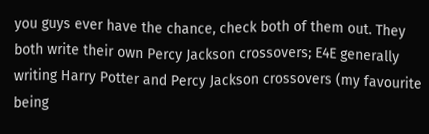you guys ever have the chance, check both of them out. They both write their own Percy Jackson crossovers; E4E generally writing Harry Potter and Percy Jackson crossovers (my favourite being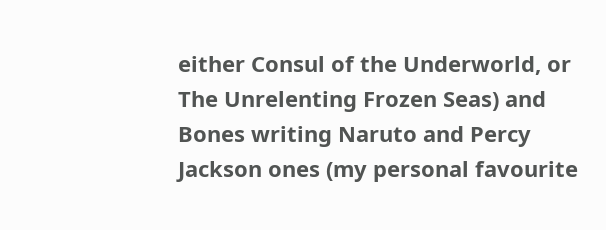either Consul of the Underworld, or The Unrelenting Frozen Seas) and Bones writing Naruto and Percy Jackson ones (my personal favourite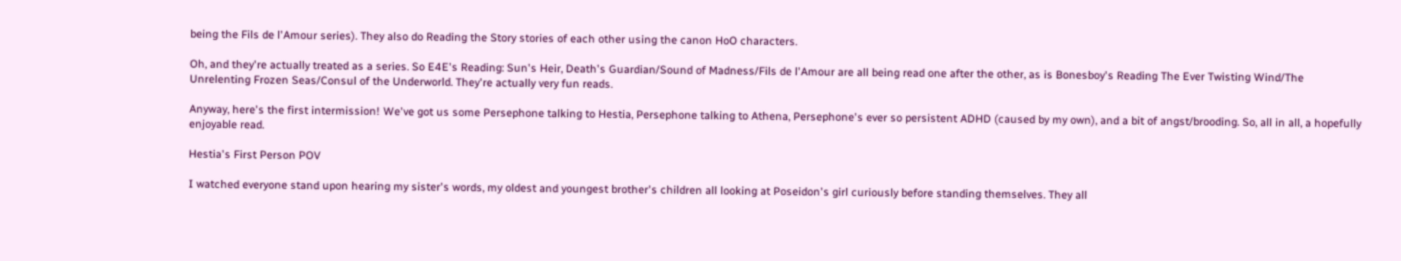being the Fils de l'Amour series). They also do Reading the Story stories of each other using the canon HoO characters.

Oh, and they're actually treated as a series. So E4E's Reading: Sun's Heir, Death's Guardian/Sound of Madness/Fils de l'Amour are all being read one after the other, as is Bonesboy's Reading The Ever Twisting Wind/The Unrelenting Frozen Seas/Consul of the Underworld. They're actually very fun reads.

Anyway, here's the first intermission! We've got us some Persephone talking to Hestia, Persephone talking to Athena, Persephone's ever so persistent ADHD (caused by my own), and a bit of angst/brooding. So, all in all, a hopefully enjoyable read.

Hestia's First Person POV

I watched everyone stand upon hearing my sister's words, my oldest and youngest brother's children all looking at Poseidon's girl curiously before standing themselves. They all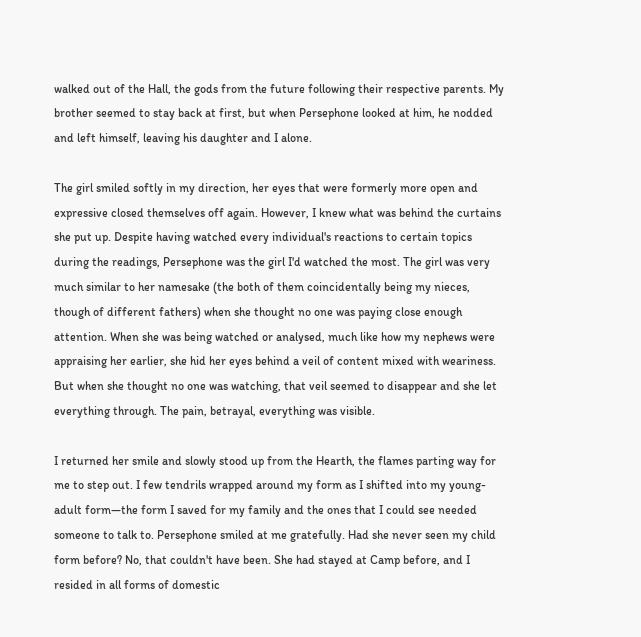walked out of the Hall, the gods from the future following their respective parents. My brother seemed to stay back at first, but when Persephone looked at him, he nodded and left himself, leaving his daughter and I alone.

The girl smiled softly in my direction, her eyes that were formerly more open and expressive closed themselves off again. However, I knew what was behind the curtains she put up. Despite having watched every individual's reactions to certain topics during the readings, Persephone was the girl I'd watched the most. The girl was very much similar to her namesake (the both of them coincidentally being my nieces, though of different fathers) when she thought no one was paying close enough attention. When she was being watched or analysed, much like how my nephews were appraising her earlier, she hid her eyes behind a veil of content mixed with weariness. But when she thought no one was watching, that veil seemed to disappear and she let everything through. The pain, betrayal, everything was visible.

I returned her smile and slowly stood up from the Hearth, the flames parting way for me to step out. I few tendrils wrapped around my form as I shifted into my young-adult form—the form I saved for my family and the ones that I could see needed someone to talk to. Persephone smiled at me gratefully. Had she never seen my child form before? No, that couldn't have been. She had stayed at Camp before, and I resided in all forms of domestic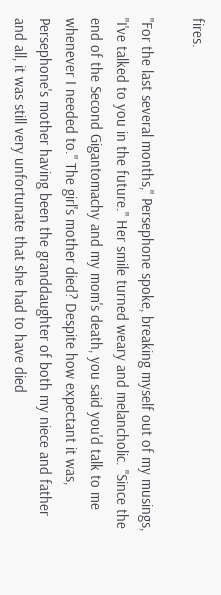fires.

"For the last several months," Persephone spoke, breaking myself out of my musings, "I've talked to you in the future." Her smile turned weary and melancholic. "Since the end of the Second Gigantomachy and my mom's death, you said you'd talk to me whenever I needed to." The girl's mother died? Despite how expectant it was, Persephone's mother having been the granddaughter of both my niece and father and all, it was still very unfortunate that she had to have died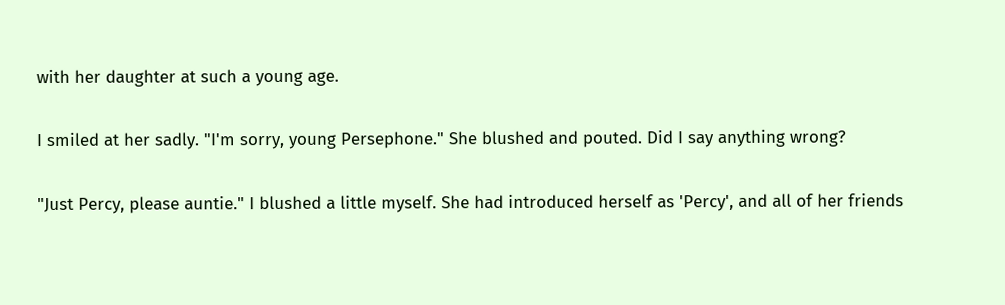with her daughter at such a young age.

I smiled at her sadly. "I'm sorry, young Persephone." She blushed and pouted. Did I say anything wrong?

"Just Percy, please auntie." I blushed a little myself. She had introduced herself as 'Percy', and all of her friends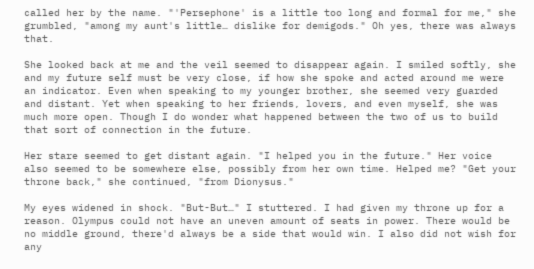called her by the name. "'Persephone' is a little too long and formal for me," she grumbled, "among my aunt's little… dislike for demigods." Oh yes, there was always that.

She looked back at me and the veil seemed to disappear again. I smiled softly, she and my future self must be very close, if how she spoke and acted around me were an indicator. Even when speaking to my younger brother, she seemed very guarded and distant. Yet when speaking to her friends, lovers, and even myself, she was much more open. Though I do wonder what happened between the two of us to build that sort of connection in the future.

Her stare seemed to get distant again. "I helped you in the future." Her voice also seemed to be somewhere else, possibly from her own time. Helped me? "Get your throne back," she continued, "from Dionysus."

My eyes widened in shock. "But-But…" I stuttered. I had given my throne up for a reason. Olympus could not have an uneven amount of seats in power. There would be no middle ground, there'd always be a side that would win. I also did not wish for any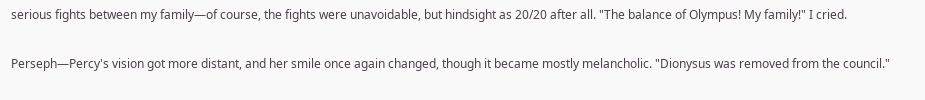serious fights between my family—of course, the fights were unavoidable, but hindsight as 20/20 after all. "The balance of Olympus! My family!" I cried.

Perseph—Percy's vision got more distant, and her smile once again changed, though it became mostly melancholic. "Dionysus was removed from the council."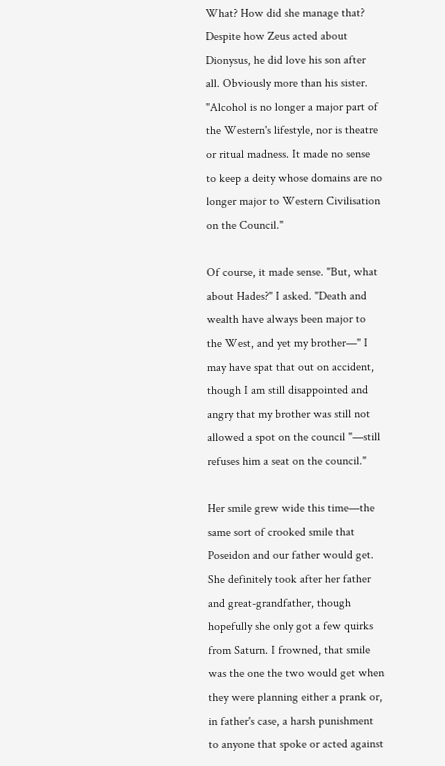What? How did she manage that? Despite how Zeus acted about Dionysus, he did love his son after all. Obviously more than his sister. "Alcohol is no longer a major part of the Western's lifestyle, nor is theatre or ritual madness. It made no sense to keep a deity whose domains are no longer major to Western Civilisation on the Council."

Of course, it made sense. "But, what about Hades?" I asked. "Death and wealth have always been major to the West, and yet my brother—" I may have spat that out on accident, though I am still disappointed and angry that my brother was still not allowed a spot on the council "—still refuses him a seat on the council."

Her smile grew wide this time—the same sort of crooked smile that Poseidon and our father would get. She definitely took after her father and great-grandfather, though hopefully she only got a few quirks from Saturn. I frowned, that smile was the one the two would get when they were planning either a prank or, in father's case, a harsh punishment to anyone that spoke or acted against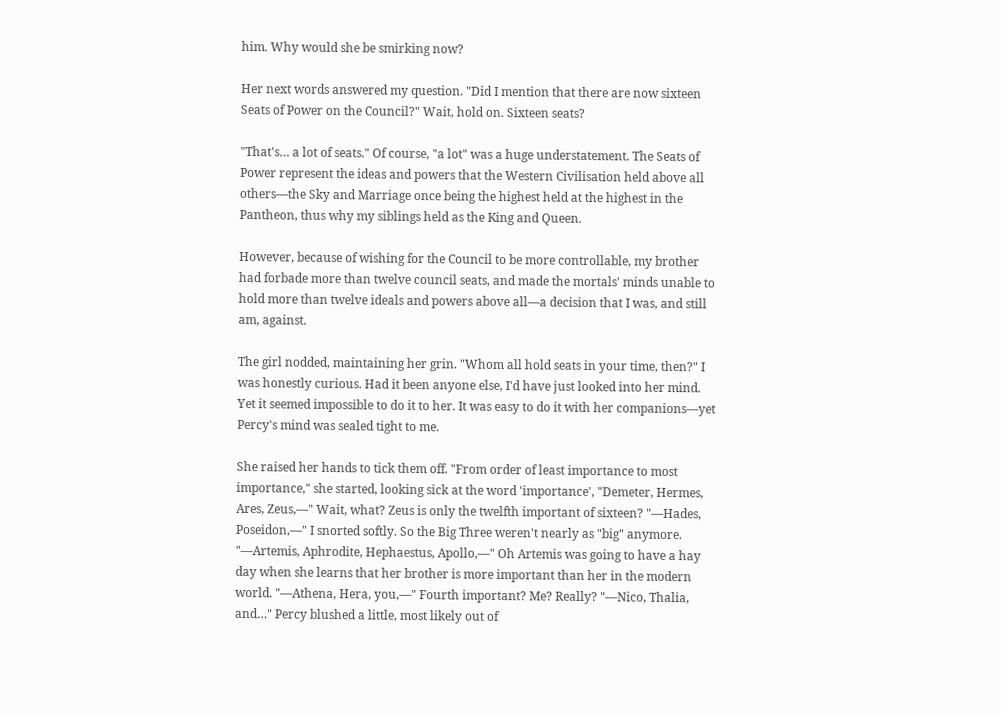him. Why would she be smirking now?

Her next words answered my question. "Did I mention that there are now sixteen Seats of Power on the Council?" Wait, hold on. Sixteen seats?

"That's… a lot of seats." Of course, "a lot" was a huge understatement. The Seats of Power represent the ideas and powers that the Western Civilisation held above all others—the Sky and Marriage once being the highest held at the highest in the Pantheon, thus why my siblings held as the King and Queen.

However, because of wishing for the Council to be more controllable, my brother had forbade more than twelve council seats, and made the mortals' minds unable to hold more than twelve ideals and powers above all—a decision that I was, and still am, against.

The girl nodded, maintaining her grin. "Whom all hold seats in your time, then?" I was honestly curious. Had it been anyone else, I'd have just looked into her mind. Yet it seemed impossible to do it to her. It was easy to do it with her companions—yet Percy's mind was sealed tight to me.

She raised her hands to tick them off. "From order of least importance to most importance," she started, looking sick at the word 'importance', "Demeter, Hermes, Ares, Zeus,—" Wait, what? Zeus is only the twelfth important of sixteen? "—Hades, Poseidon,—" I snorted softly. So the Big Three weren't nearly as "big" anymore. "—Artemis, Aphrodite, Hephaestus, Apollo,—" Oh Artemis was going to have a hay day when she learns that her brother is more important than her in the modern world. "—Athena, Hera, you,—" Fourth important? Me? Really? "—Nico, Thalia, and…" Percy blushed a little, most likely out of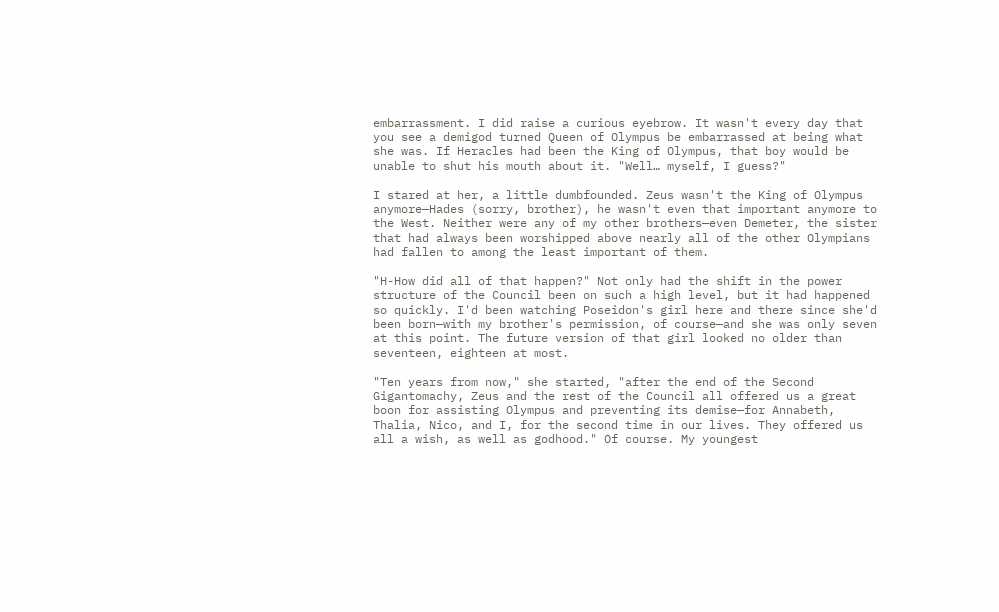embarrassment. I did raise a curious eyebrow. It wasn't every day that you see a demigod turned Queen of Olympus be embarrassed at being what she was. If Heracles had been the King of Olympus, that boy would be unable to shut his mouth about it. "Well… myself, I guess?"

I stared at her, a little dumbfounded. Zeus wasn't the King of Olympus anymore—Hades (sorry, brother), he wasn't even that important anymore to the West. Neither were any of my other brothers—even Demeter, the sister that had always been worshipped above nearly all of the other Olympians had fallen to among the least important of them.

"H-How did all of that happen?" Not only had the shift in the power structure of the Council been on such a high level, but it had happened so quickly. I'd been watching Poseidon's girl here and there since she'd been born—with my brother's permission, of course—and she was only seven at this point. The future version of that girl looked no older than seventeen, eighteen at most.

"Ten years from now," she started, "after the end of the Second Gigantomachy, Zeus and the rest of the Council all offered us a great boon for assisting Olympus and preventing its demise—for Annabeth, Thalia, Nico, and I, for the second time in our lives. They offered us all a wish, as well as godhood." Of course. My youngest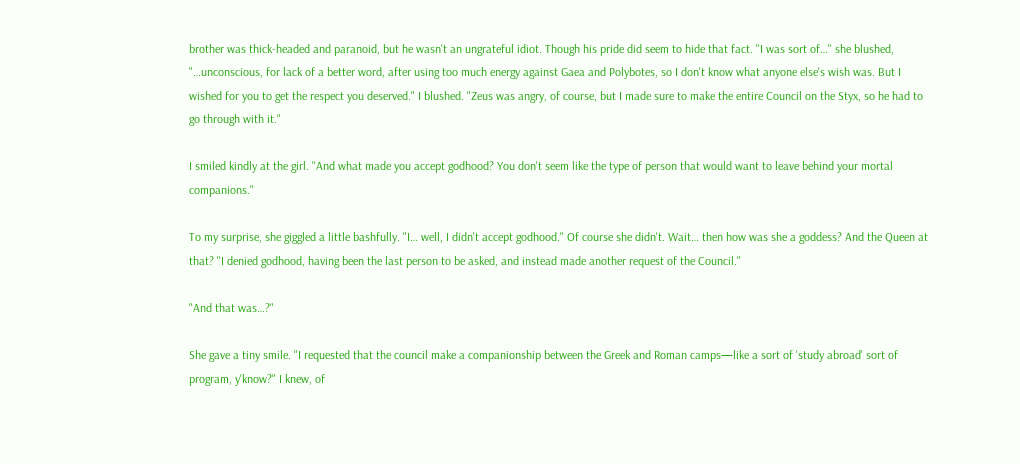brother was thick-headed and paranoid, but he wasn't an ungrateful idiot. Though his pride did seem to hide that fact. "I was sort of…" she blushed, "…unconscious, for lack of a better word, after using too much energy against Gaea and Polybotes, so I don't know what anyone else's wish was. But I wished for you to get the respect you deserved." I blushed. "Zeus was angry, of course, but I made sure to make the entire Council on the Styx, so he had to go through with it."

I smiled kindly at the girl. "And what made you accept godhood? You don't seem like the type of person that would want to leave behind your mortal companions."

To my surprise, she giggled a little bashfully. "I… well, I didn't accept godhood." Of course she didn't. Wait… then how was she a goddess? And the Queen at that? "I denied godhood, having been the last person to be asked, and instead made another request of the Council."

"And that was…?"

She gave a tiny smile. "I requested that the council make a companionship between the Greek and Roman camps—like a sort of 'study abroad' sort of program, y'know?" I knew, of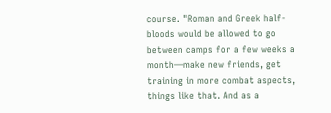course. "Roman and Greek half-bloods would be allowed to go between camps for a few weeks a month—make new friends, get training in more combat aspects, things like that. And as a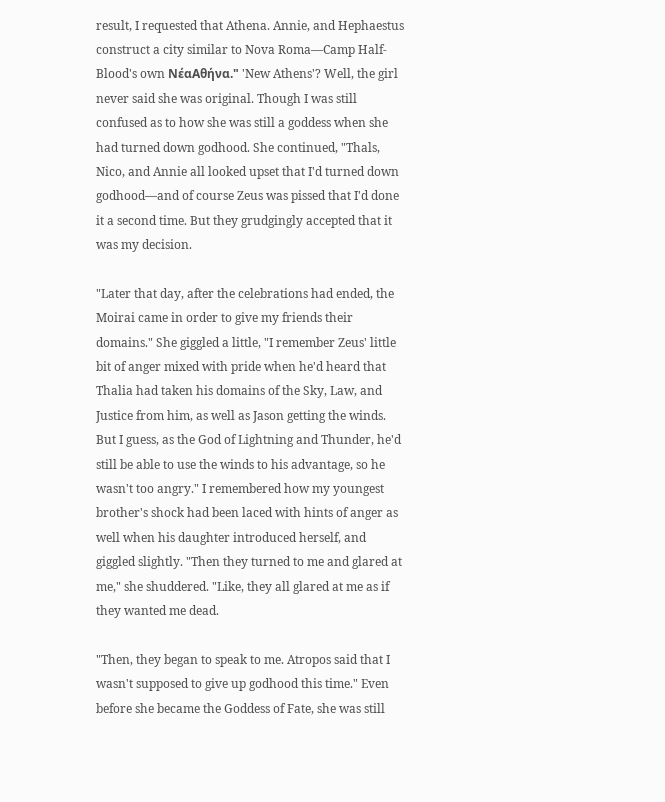result, I requested that Athena. Annie, and Hephaestus construct a city similar to Nova Roma—Camp Half-Blood's own ΝέαΑθήνα." 'New Athens'? Well, the girl never said she was original. Though I was still confused as to how she was still a goddess when she had turned down godhood. She continued, "Thals, Nico, and Annie all looked upset that I'd turned down godhood—and of course Zeus was pissed that I'd done it a second time. But they grudgingly accepted that it was my decision.

"Later that day, after the celebrations had ended, the Moirai came in order to give my friends their domains." She giggled a little, "I remember Zeus' little bit of anger mixed with pride when he'd heard that Thalia had taken his domains of the Sky, Law, and Justice from him, as well as Jason getting the winds. But I guess, as the God of Lightning and Thunder, he'd still be able to use the winds to his advantage, so he wasn't too angry." I remembered how my youngest brother's shock had been laced with hints of anger as well when his daughter introduced herself, and giggled slightly. "Then they turned to me and glared at me," she shuddered. "Like, they all glared at me as if they wanted me dead.

"Then, they began to speak to me. Atropos said that I wasn't supposed to give up godhood this time." Even before she became the Goddess of Fate, she was still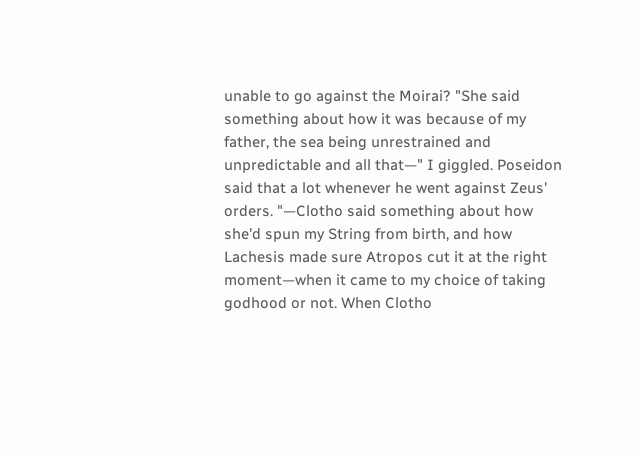unable to go against the Moirai? "She said something about how it was because of my father, the sea being unrestrained and unpredictable and all that—" I giggled. Poseidon said that a lot whenever he went against Zeus' orders. "—Clotho said something about how she'd spun my String from birth, and how Lachesis made sure Atropos cut it at the right moment—when it came to my choice of taking godhood or not. When Clotho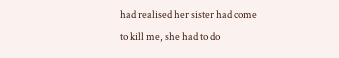had realised her sister had come to kill me, she had to do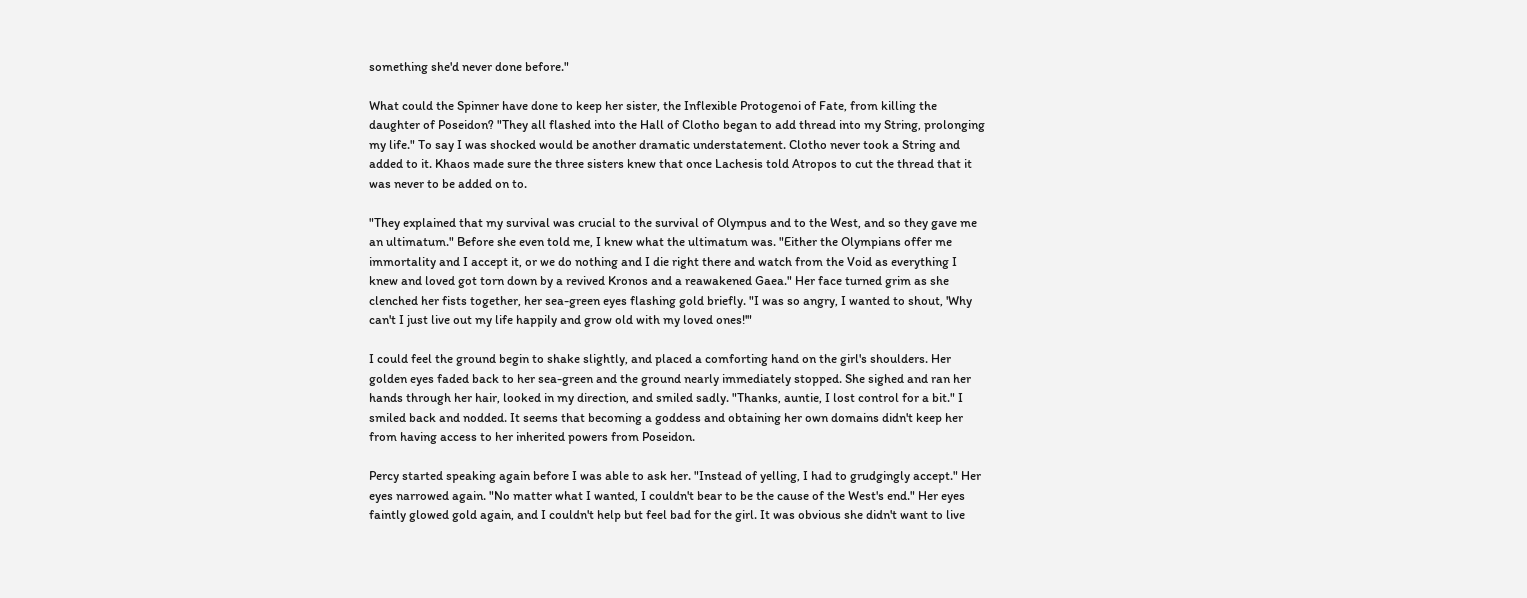something she'd never done before."

What could the Spinner have done to keep her sister, the Inflexible Protogenoi of Fate, from killing the daughter of Poseidon? "They all flashed into the Hall of Clotho began to add thread into my String, prolonging my life." To say I was shocked would be another dramatic understatement. Clotho never took a String and added to it. Khaos made sure the three sisters knew that once Lachesis told Atropos to cut the thread that it was never to be added on to.

"They explained that my survival was crucial to the survival of Olympus and to the West, and so they gave me an ultimatum." Before she even told me, I knew what the ultimatum was. "Either the Olympians offer me immortality and I accept it, or we do nothing and I die right there and watch from the Void as everything I knew and loved got torn down by a revived Kronos and a reawakened Gaea." Her face turned grim as she clenched her fists together, her sea-green eyes flashing gold briefly. "I was so angry, I wanted to shout, 'Why can't I just live out my life happily and grow old with my loved ones!'"

I could feel the ground begin to shake slightly, and placed a comforting hand on the girl's shoulders. Her golden eyes faded back to her sea-green and the ground nearly immediately stopped. She sighed and ran her hands through her hair, looked in my direction, and smiled sadly. "Thanks, auntie, I lost control for a bit." I smiled back and nodded. It seems that becoming a goddess and obtaining her own domains didn't keep her from having access to her inherited powers from Poseidon.

Percy started speaking again before I was able to ask her. "Instead of yelling, I had to grudgingly accept." Her eyes narrowed again. "No matter what I wanted, I couldn't bear to be the cause of the West's end." Her eyes faintly glowed gold again, and I couldn't help but feel bad for the girl. It was obvious she didn't want to live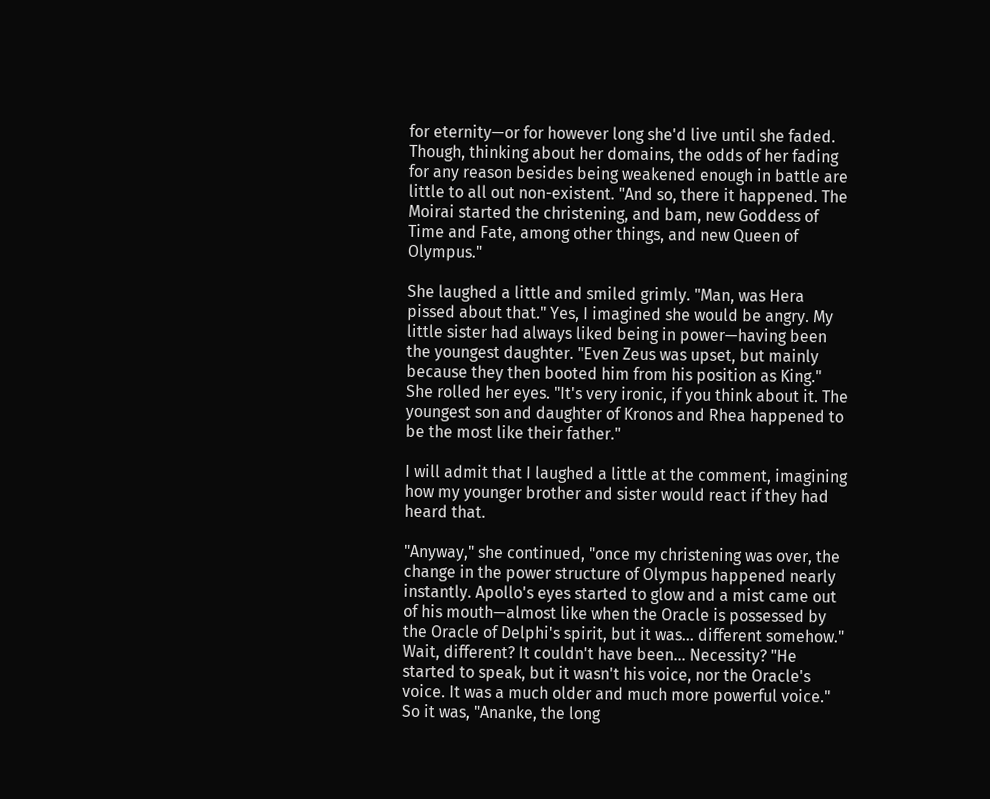for eternity—or for however long she'd live until she faded. Though, thinking about her domains, the odds of her fading for any reason besides being weakened enough in battle are little to all out non-existent. "And so, there it happened. The Moirai started the christening, and bam, new Goddess of Time and Fate, among other things, and new Queen of Olympus."

She laughed a little and smiled grimly. "Man, was Hera pissed about that." Yes, I imagined she would be angry. My little sister had always liked being in power—having been the youngest daughter. "Even Zeus was upset, but mainly because they then booted him from his position as King." She rolled her eyes. "It's very ironic, if you think about it. The youngest son and daughter of Kronos and Rhea happened to be the most like their father."

I will admit that I laughed a little at the comment, imagining how my younger brother and sister would react if they had heard that.

"Anyway," she continued, "once my christening was over, the change in the power structure of Olympus happened nearly instantly. Apollo's eyes started to glow and a mist came out of his mouth—almost like when the Oracle is possessed by the Oracle of Delphi's spirit, but it was… different somehow." Wait, different? It couldn't have been… Necessity? "He started to speak, but it wasn't his voice, nor the Oracle's voice. It was a much older and much more powerful voice." So it was, "Ananke, the long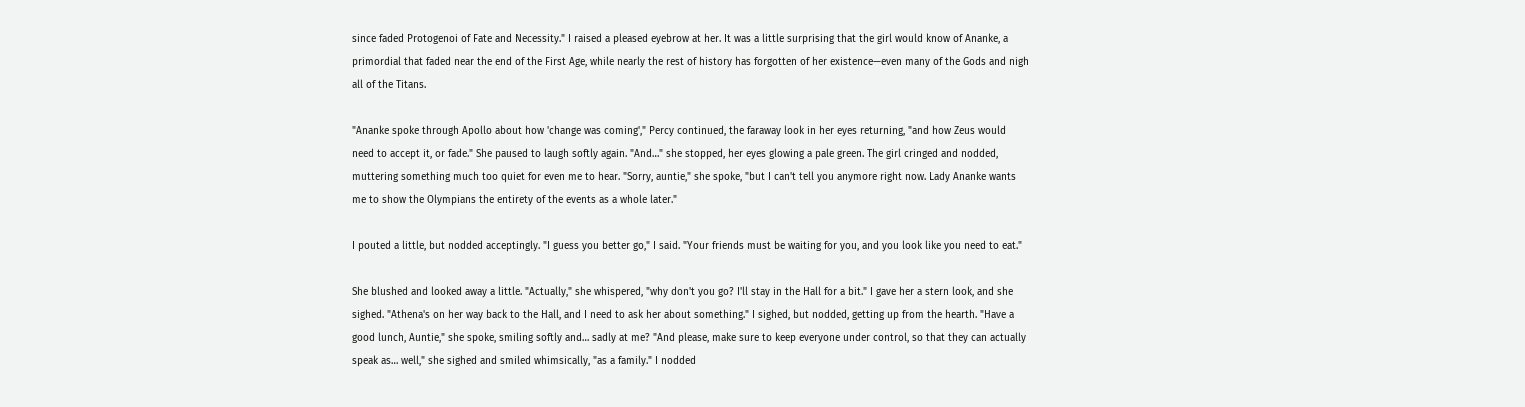since faded Protogenoi of Fate and Necessity." I raised a pleased eyebrow at her. It was a little surprising that the girl would know of Ananke, a primordial that faded near the end of the First Age, while nearly the rest of history has forgotten of her existence—even many of the Gods and nigh all of the Titans.

"Ananke spoke through Apollo about how 'change was coming'," Percy continued, the faraway look in her eyes returning, "and how Zeus would need to accept it, or fade." She paused to laugh softly again. "And…" she stopped, her eyes glowing a pale green. The girl cringed and nodded, muttering something much too quiet for even me to hear. "Sorry, auntie," she spoke, "but I can't tell you anymore right now. Lady Ananke wants me to show the Olympians the entirety of the events as a whole later."

I pouted a little, but nodded acceptingly. "I guess you better go," I said. "Your friends must be waiting for you, and you look like you need to eat."

She blushed and looked away a little. "Actually," she whispered, "why don't you go? I'll stay in the Hall for a bit." I gave her a stern look, and she sighed. "Athena's on her way back to the Hall, and I need to ask her about something." I sighed, but nodded, getting up from the hearth. "Have a good lunch, Auntie," she spoke, smiling softly and… sadly at me? "And please, make sure to keep everyone under control, so that they can actually speak as… well," she sighed and smiled whimsically, "as a family." I nodded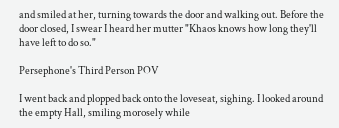and smiled at her, turning towards the door and walking out. Before the door closed, I swear I heard her mutter "Khaos knows how long they'll have left to do so."

Persephone's Third Person POV

I went back and plopped back onto the loveseat, sighing. I looked around the empty Hall, smiling morosely while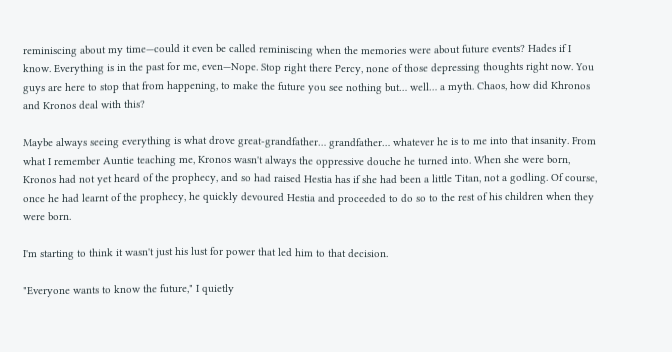reminiscing about my time—could it even be called reminiscing when the memories were about future events? Hades if I know. Everything is in the past for me, even—Nope. Stop right there Percy, none of those depressing thoughts right now. You guys are here to stop that from happening, to make the future you see nothing but… well… a myth. Chaos, how did Khronos and Kronos deal with this?

Maybe always seeing everything is what drove great-grandfather… grandfather… whatever he is to me into that insanity. From what I remember Auntie teaching me, Kronos wasn't always the oppressive douche he turned into. When she were born, Kronos had not yet heard of the prophecy, and so had raised Hestia has if she had been a little Titan, not a godling. Of course, once he had learnt of the prophecy, he quickly devoured Hestia and proceeded to do so to the rest of his children when they were born.

I'm starting to think it wasn't just his lust for power that led him to that decision.

"Everyone wants to know the future," I quietly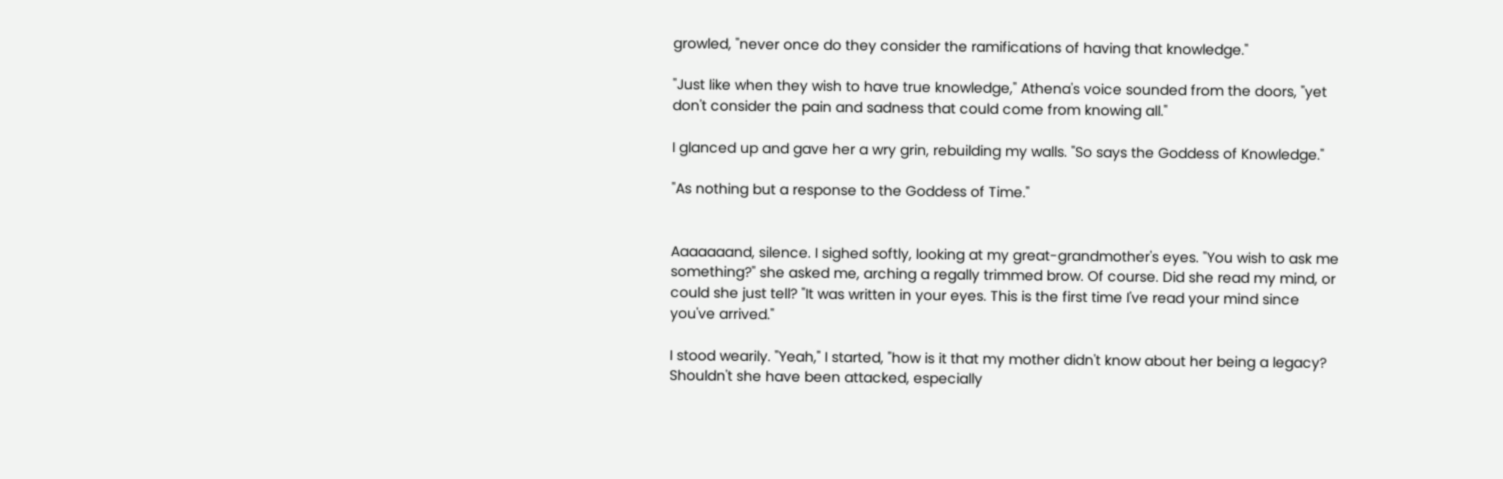growled, "never once do they consider the ramifications of having that knowledge."

"Just like when they wish to have true knowledge," Athena's voice sounded from the doors, "yet don't consider the pain and sadness that could come from knowing all."

I glanced up and gave her a wry grin, rebuilding my walls. "So says the Goddess of Knowledge."

"As nothing but a response to the Goddess of Time."


Aaaaaaand, silence. I sighed softly, looking at my great-grandmother's eyes. "You wish to ask me something?" she asked me, arching a regally trimmed brow. Of course. Did she read my mind, or could she just tell? "It was written in your eyes. This is the first time I've read your mind since you've arrived."

I stood wearily. "Yeah," I started, "how is it that my mother didn't know about her being a legacy? Shouldn't she have been attacked, especially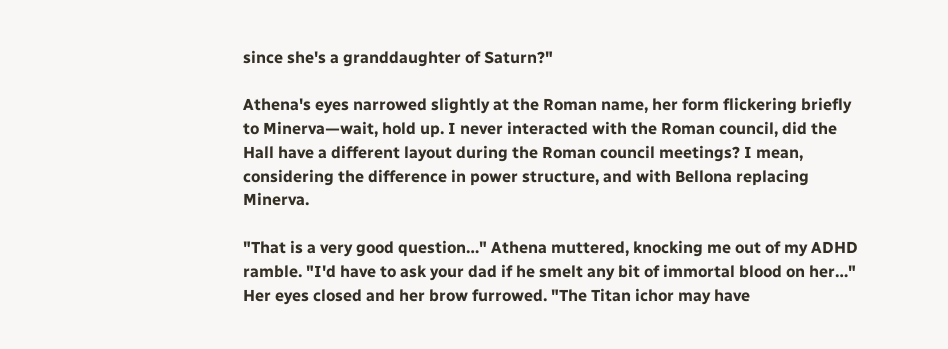since she's a granddaughter of Saturn?"

Athena's eyes narrowed slightly at the Roman name, her form flickering briefly to Minerva—wait, hold up. I never interacted with the Roman council, did the Hall have a different layout during the Roman council meetings? I mean, considering the difference in power structure, and with Bellona replacing Minerva.

"That is a very good question…" Athena muttered, knocking me out of my ADHD ramble. "I'd have to ask your dad if he smelt any bit of immortal blood on her…" Her eyes closed and her brow furrowed. "The Titan ichor may have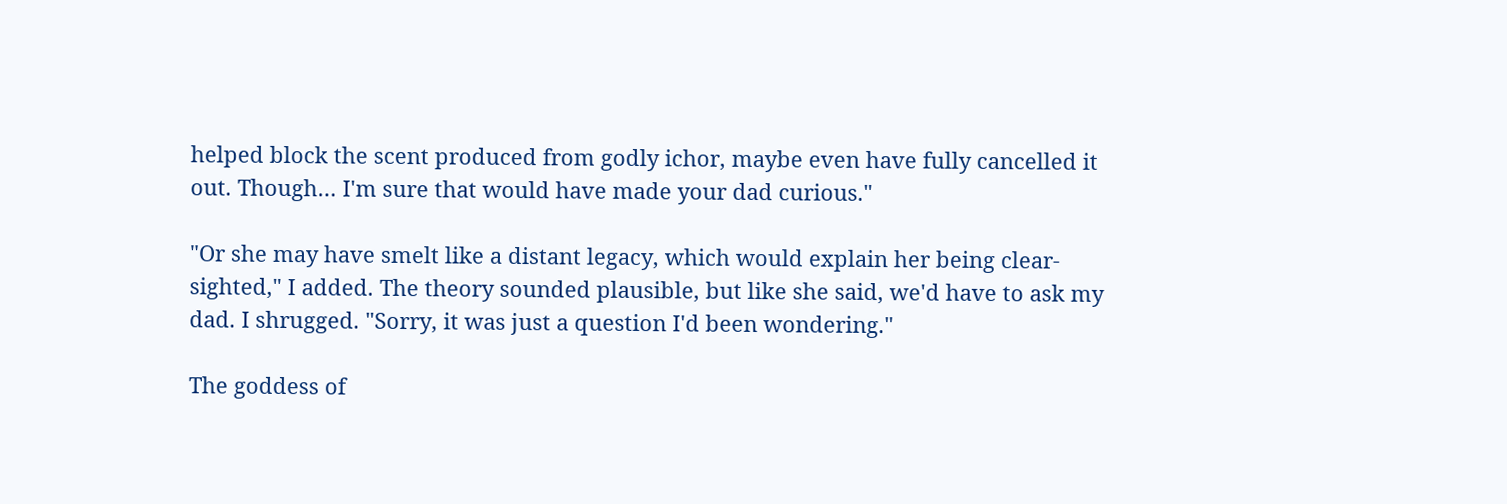helped block the scent produced from godly ichor, maybe even have fully cancelled it out. Though… I'm sure that would have made your dad curious."

"Or she may have smelt like a distant legacy, which would explain her being clear-sighted," I added. The theory sounded plausible, but like she said, we'd have to ask my dad. I shrugged. "Sorry, it was just a question I'd been wondering."

The goddess of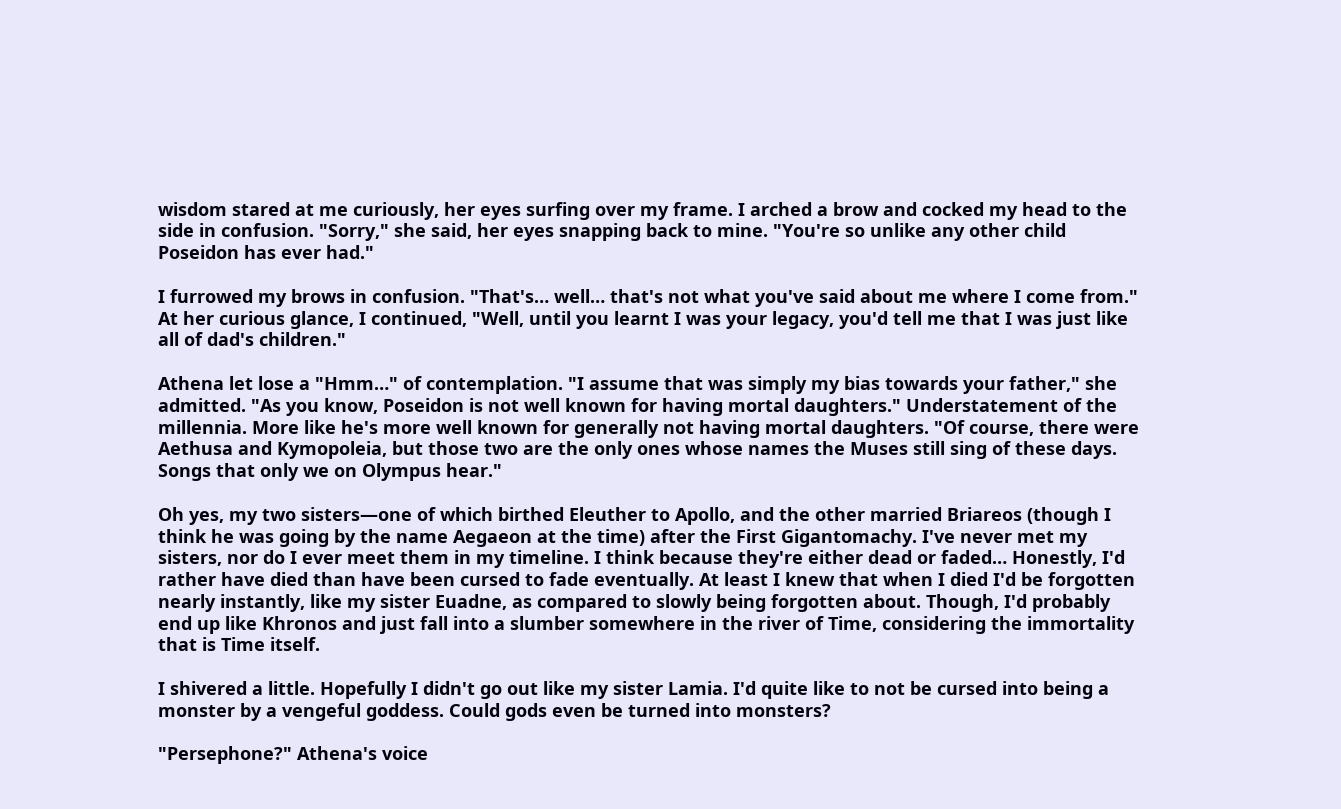wisdom stared at me curiously, her eyes surfing over my frame. I arched a brow and cocked my head to the side in confusion. "Sorry," she said, her eyes snapping back to mine. "You're so unlike any other child Poseidon has ever had."

I furrowed my brows in confusion. "That's… well… that's not what you've said about me where I come from." At her curious glance, I continued, "Well, until you learnt I was your legacy, you'd tell me that I was just like all of dad's children."

Athena let lose a "Hmm…" of contemplation. "I assume that was simply my bias towards your father," she admitted. "As you know, Poseidon is not well known for having mortal daughters." Understatement of the millennia. More like he's more well known for generally not having mortal daughters. "Of course, there were Aethusa and Kymopoleia, but those two are the only ones whose names the Muses still sing of these days. Songs that only we on Olympus hear."

Oh yes, my two sisters—one of which birthed Eleuther to Apollo, and the other married Briareos (though I think he was going by the name Aegaeon at the time) after the First Gigantomachy. I've never met my sisters, nor do I ever meet them in my timeline. I think because they're either dead or faded… Honestly, I'd rather have died than have been cursed to fade eventually. At least I knew that when I died I'd be forgotten nearly instantly, like my sister Euadne, as compared to slowly being forgotten about. Though, I'd probably end up like Khronos and just fall into a slumber somewhere in the river of Time, considering the immortality that is Time itself.

I shivered a little. Hopefully I didn't go out like my sister Lamia. I'd quite like to not be cursed into being a monster by a vengeful goddess. Could gods even be turned into monsters?

"Persephone?" Athena's voice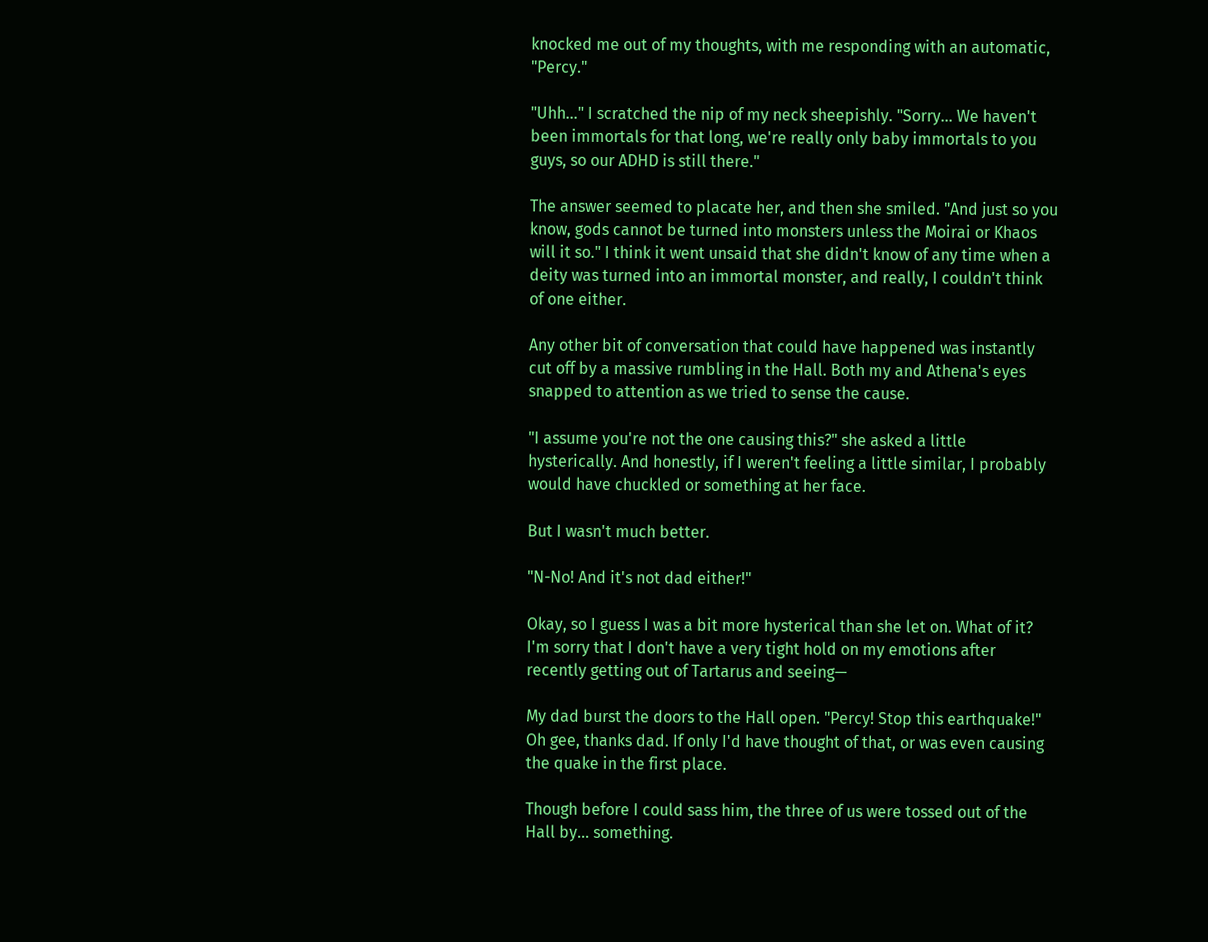knocked me out of my thoughts, with me responding with an automatic, "Percy."

"Uhh…" I scratched the nip of my neck sheepishly. "Sorry… We haven't been immortals for that long, we're really only baby immortals to you guys, so our ADHD is still there."

The answer seemed to placate her, and then she smiled. "And just so you know, gods cannot be turned into monsters unless the Moirai or Khaos will it so." I think it went unsaid that she didn't know of any time when a deity was turned into an immortal monster, and really, I couldn't think of one either.

Any other bit of conversation that could have happened was instantly cut off by a massive rumbling in the Hall. Both my and Athena's eyes snapped to attention as we tried to sense the cause.

"I assume you're not the one causing this?" she asked a little hysterically. And honestly, if I weren't feeling a little similar, I probably would have chuckled or something at her face.

But I wasn't much better.

"N-No! And it's not dad either!"

Okay, so I guess I was a bit more hysterical than she let on. What of it? I'm sorry that I don't have a very tight hold on my emotions after recently getting out of Tartarus and seeing—

My dad burst the doors to the Hall open. "Percy! Stop this earthquake!" Oh gee, thanks dad. If only I'd have thought of that, or was even causing the quake in the first place.

Though before I could sass him, the three of us were tossed out of the Hall by… something.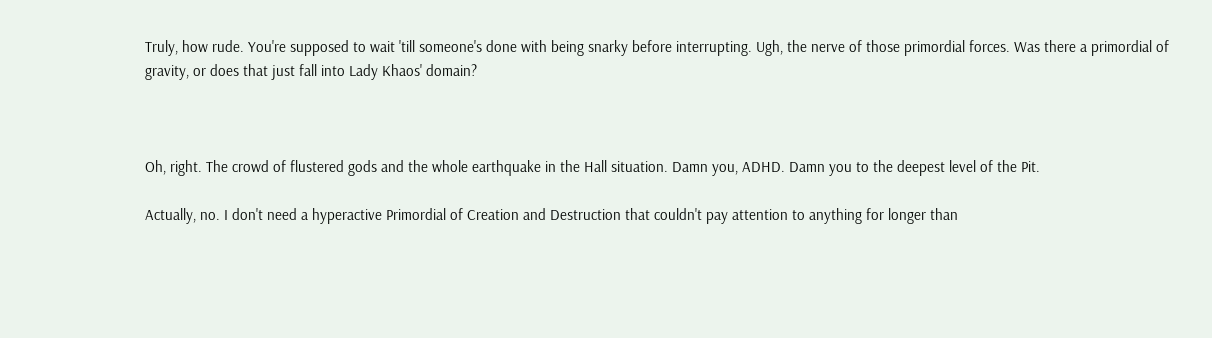Truly, how rude. You're supposed to wait 'till someone's done with being snarky before interrupting. Ugh, the nerve of those primordial forces. Was there a primordial of gravity, or does that just fall into Lady Khaos' domain?



Oh, right. The crowd of flustered gods and the whole earthquake in the Hall situation. Damn you, ADHD. Damn you to the deepest level of the Pit.

Actually, no. I don't need a hyperactive Primordial of Creation and Destruction that couldn't pay attention to anything for longer than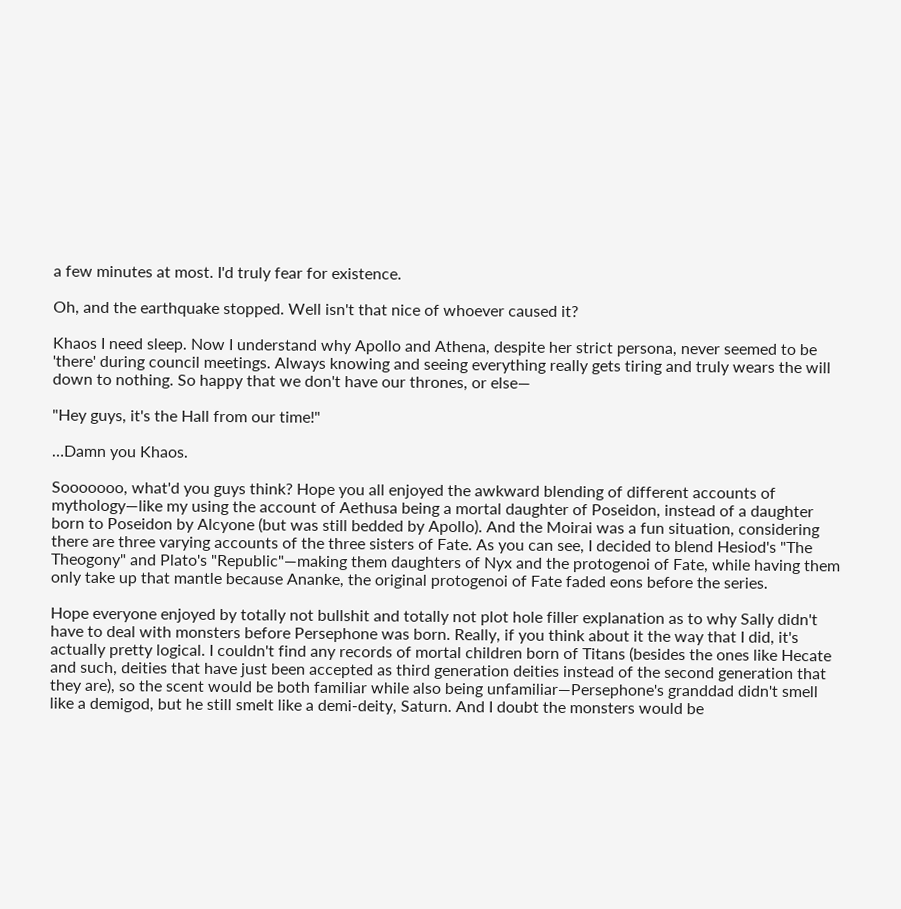a few minutes at most. I'd truly fear for existence.

Oh, and the earthquake stopped. Well isn't that nice of whoever caused it?

Khaos I need sleep. Now I understand why Apollo and Athena, despite her strict persona, never seemed to be 'there' during council meetings. Always knowing and seeing everything really gets tiring and truly wears the will down to nothing. So happy that we don't have our thrones, or else—

"Hey guys, it's the Hall from our time!"

…Damn you Khaos.

Sooooooo, what'd you guys think? Hope you all enjoyed the awkward blending of different accounts of mythology—like my using the account of Aethusa being a mortal daughter of Poseidon, instead of a daughter born to Poseidon by Alcyone (but was still bedded by Apollo). And the Moirai was a fun situation, considering there are three varying accounts of the three sisters of Fate. As you can see, I decided to blend Hesiod's "The Theogony" and Plato's "Republic"—making them daughters of Nyx and the protogenoi of Fate, while having them only take up that mantle because Ananke, the original protogenoi of Fate faded eons before the series.

Hope everyone enjoyed by totally not bullshit and totally not plot hole filler explanation as to why Sally didn't have to deal with monsters before Persephone was born. Really, if you think about it the way that I did, it's actually pretty logical. I couldn't find any records of mortal children born of Titans (besides the ones like Hecate and such, deities that have just been accepted as third generation deities instead of the second generation that they are), so the scent would be both familiar while also being unfamiliar—Persephone's granddad didn't smell like a demigod, but he still smelt like a demi-deity, Saturn. And I doubt the monsters would be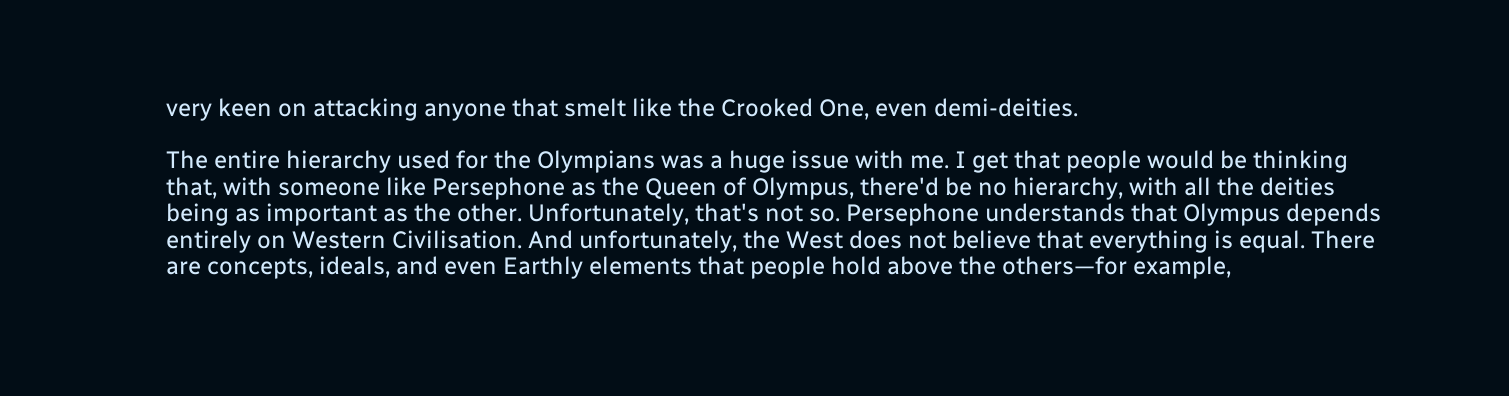very keen on attacking anyone that smelt like the Crooked One, even demi-deities.

The entire hierarchy used for the Olympians was a huge issue with me. I get that people would be thinking that, with someone like Persephone as the Queen of Olympus, there'd be no hierarchy, with all the deities being as important as the other. Unfortunately, that's not so. Persephone understands that Olympus depends entirely on Western Civilisation. And unfortunately, the West does not believe that everything is equal. There are concepts, ideals, and even Earthly elements that people hold above the others—for example,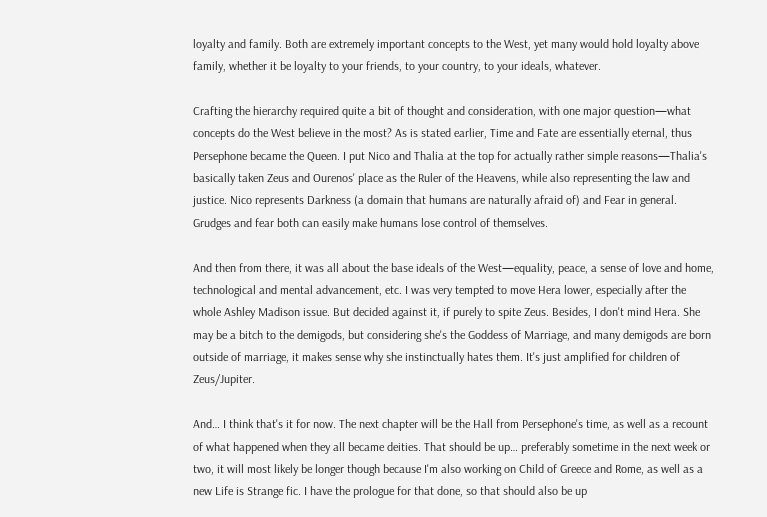loyalty and family. Both are extremely important concepts to the West, yet many would hold loyalty above family, whether it be loyalty to your friends, to your country, to your ideals, whatever.

Crafting the hierarchy required quite a bit of thought and consideration, with one major question—what concepts do the West believe in the most? As is stated earlier, Time and Fate are essentially eternal, thus Persephone became the Queen. I put Nico and Thalia at the top for actually rather simple reasons—Thalia's basically taken Zeus and Ourenos' place as the Ruler of the Heavens, while also representing the law and justice. Nico represents Darkness (a domain that humans are naturally afraid of) and Fear in general. Grudges and fear both can easily make humans lose control of themselves.

And then from there, it was all about the base ideals of the West—equality, peace, a sense of love and home, technological and mental advancement, etc. I was very tempted to move Hera lower, especially after the whole Ashley Madison issue. But decided against it, if purely to spite Zeus. Besides, I don't mind Hera. She may be a bitch to the demigods, but considering she's the Goddess of Marriage, and many demigods are born outside of marriage, it makes sense why she instinctually hates them. It's just amplified for children of Zeus/Jupiter.

And… I think that's it for now. The next chapter will be the Hall from Persephone's time, as well as a recount of what happened when they all became deities. That should be up… preferably sometime in the next week or two, it will most likely be longer though because I'm also working on Child of Greece and Rome, as well as a new Life is Strange fic. I have the prologue for that done, so that should also be up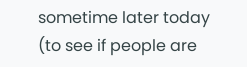sometime later today (to see if people are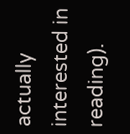actually interested in reading).